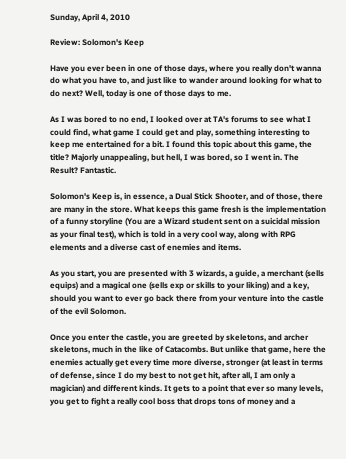Sunday, April 4, 2010

Review: Solomon's Keep

Have you ever been in one of those days, where you really don't wanna do what you have to, and just like to wander around looking for what to do next? Well, today is one of those days to me.

As I was bored to no end, I looked over at TA's forums to see what I could find, what game I could get and play, something interesting to keep me entertained for a bit. I found this topic about this game, the title? Majorly unappealing, but hell, I was bored, so I went in. The Result? Fantastic.

Solomon's Keep is, in essence, a Dual Stick Shooter, and of those, there are many in the store. What keeps this game fresh is the implementation of a funny storyline (You are a Wizard student sent on a suicidal mission as your final test), which is told in a very cool way, along with RPG elements and a diverse cast of enemies and items.

As you start, you are presented with 3 wizards, a guide, a merchant (sells equips) and a magical one (sells exp or skills to your liking) and a key, should you want to ever go back there from your venture into the castle of the evil Solomon.

Once you enter the castle, you are greeted by skeletons, and archer skeletons, much in the like of Catacombs. But unlike that game, here the enemies actually get every time more diverse, stronger (at least in terms of defense, since I do my best to not get hit, after all, I am only a magician) and different kinds. It gets to a point that ever so many levels, you get to fight a really cool boss that drops tons of money and a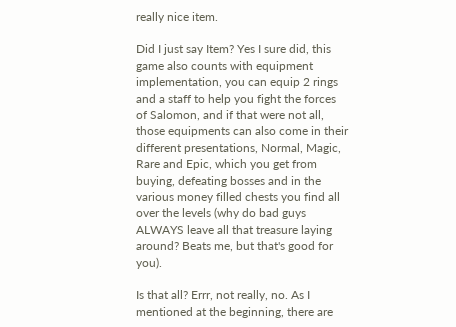really nice item.

Did I just say Item? Yes I sure did, this game also counts with equipment implementation, you can equip 2 rings and a staff to help you fight the forces of Salomon, and if that were not all, those equipments can also come in their different presentations, Normal, Magic, Rare and Epic, which you get from buying, defeating bosses and in the various money filled chests you find all over the levels (why do bad guys ALWAYS leave all that treasure laying around? Beats me, but that's good for you).

Is that all? Errr, not really, no. As I mentioned at the beginning, there are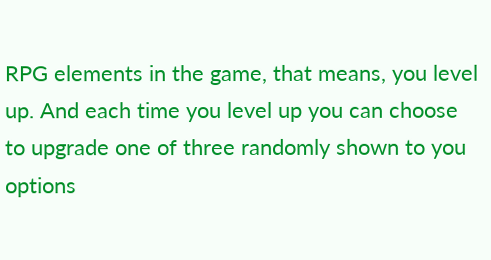RPG elements in the game, that means, you level up. And each time you level up you can choose to upgrade one of three randomly shown to you options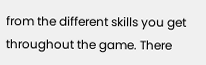from the different skills you get throughout the game. There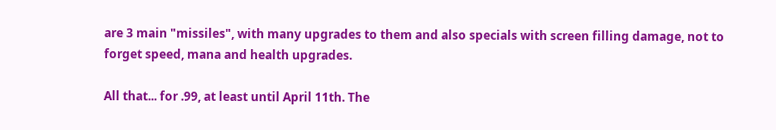are 3 main "missiles", with many upgrades to them and also specials with screen filling damage, not to forget speed, mana and health upgrades.

All that... for .99, at least until April 11th. The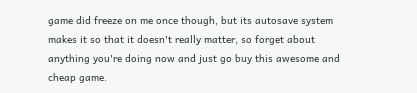game did freeze on me once though, but its autosave system makes it so that it doesn't really matter, so forget about anything you're doing now and just go buy this awesome and cheap game.